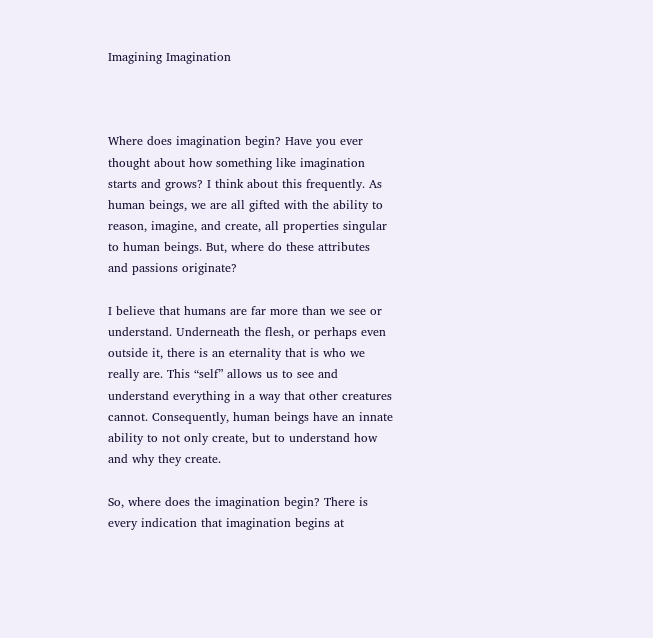Imagining Imagination



Where does imagination begin? Have you ever thought about how something like imagination starts and grows? I think about this frequently. As human beings, we are all gifted with the ability to reason, imagine, and create, all properties singular to human beings. But, where do these attributes and passions originate?

I believe that humans are far more than we see or understand. Underneath the flesh, or perhaps even outside it, there is an eternality that is who we really are. This “self” allows us to see and understand everything in a way that other creatures cannot. Consequently, human beings have an innate ability to not only create, but to understand how and why they create.

So, where does the imagination begin? There is every indication that imagination begins at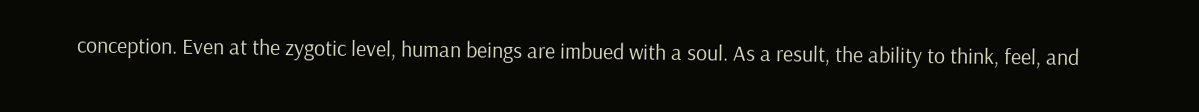conception. Even at the zygotic level, human beings are imbued with a soul. As a result, the ability to think, feel, and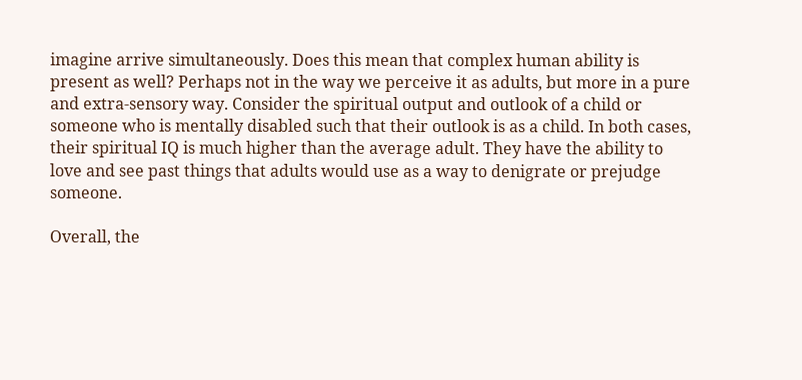imagine arrive simultaneously. Does this mean that complex human ability is present as well? Perhaps not in the way we perceive it as adults, but more in a pure and extra-sensory way. Consider the spiritual output and outlook of a child or someone who is mentally disabled such that their outlook is as a child. In both cases, their spiritual IQ is much higher than the average adult. They have the ability to love and see past things that adults would use as a way to denigrate or prejudge someone.

Overall, the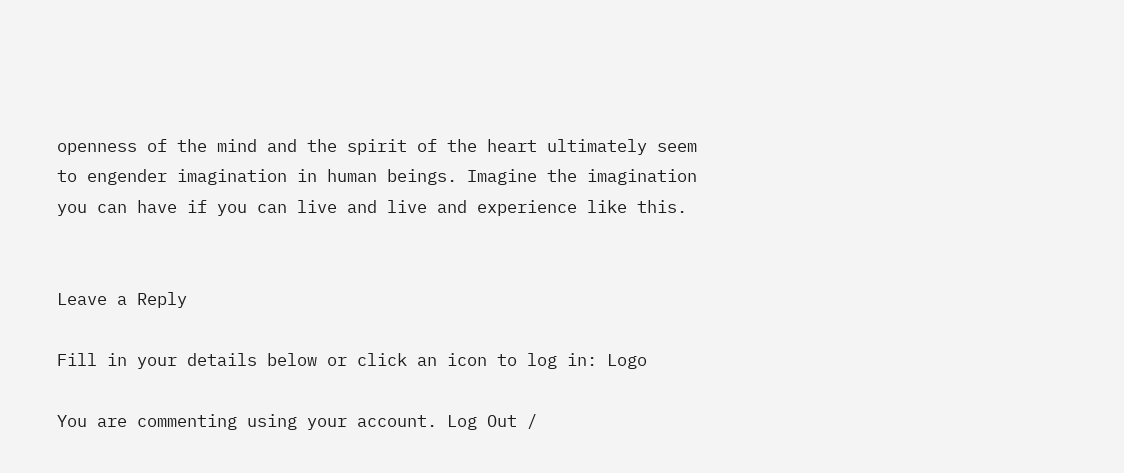openness of the mind and the spirit of the heart ultimately seem to engender imagination in human beings. Imagine the imagination you can have if you can live and live and experience like this.


Leave a Reply

Fill in your details below or click an icon to log in: Logo

You are commenting using your account. Log Out /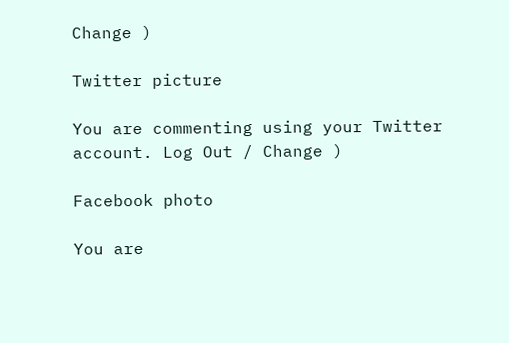Change )

Twitter picture

You are commenting using your Twitter account. Log Out / Change )

Facebook photo

You are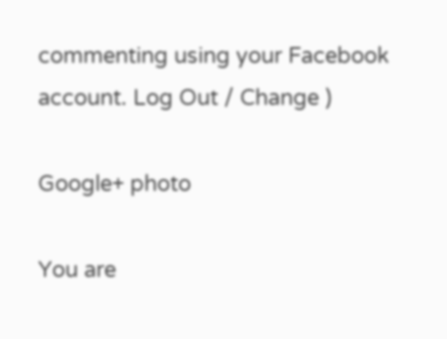commenting using your Facebook account. Log Out / Change )

Google+ photo

You are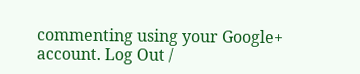commenting using your Google+ account. Log Out /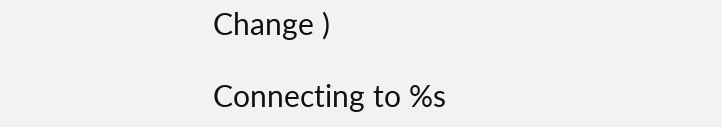Change )

Connecting to %s